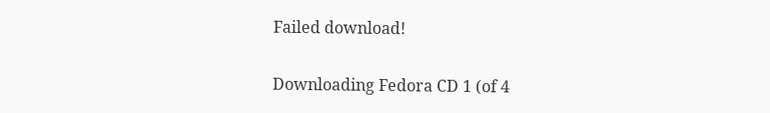Failed download!

Downloading Fedora CD 1 (of 4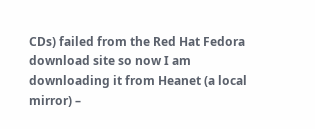CDs) failed from the Red Hat Fedora download site so now I am downloading it from Heanet (a local mirror) –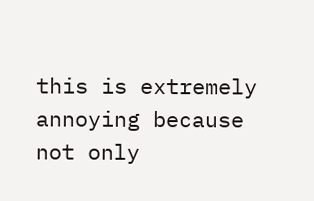this is extremely annoying because not only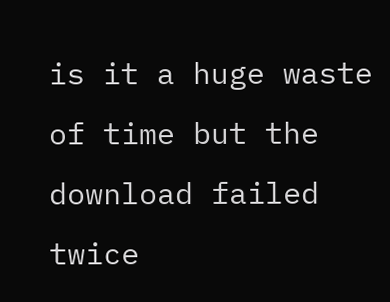is it a huge waste of time but the download failed twice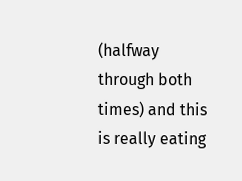(halfway through both times) and this is really eating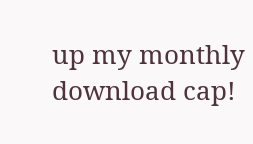up my monthly download cap!